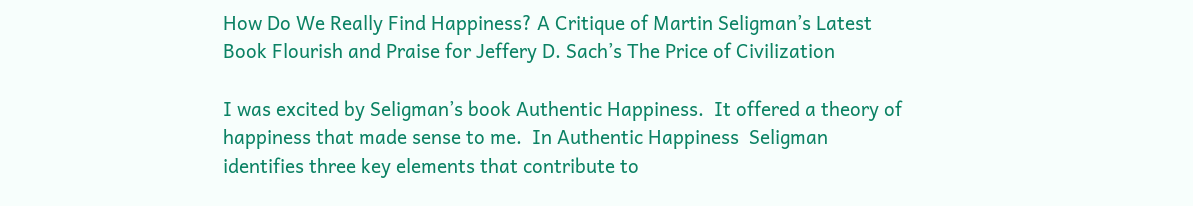How Do We Really Find Happiness? A Critique of Martin Seligman’s Latest Book Flourish and Praise for Jeffery D. Sach’s The Price of Civilization

I was excited by Seligman’s book Authentic Happiness.  It offered a theory of happiness that made sense to me.  In Authentic Happiness  Seligman identifies three key elements that contribute to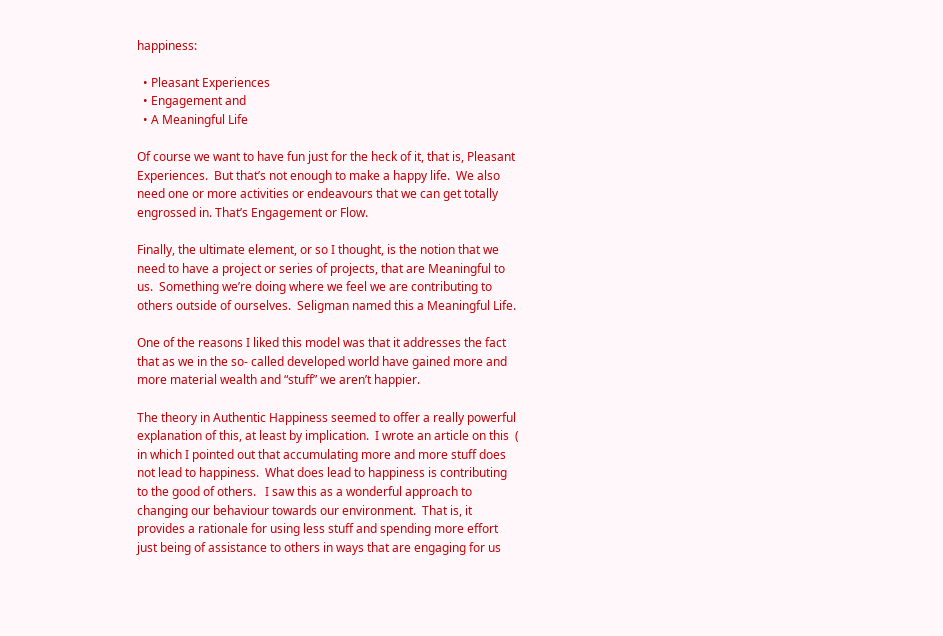happiness:

  • Pleasant Experiences
  • Engagement and
  • A Meaningful Life

Of course we want to have fun just for the heck of it, that is, Pleasant Experiences.  But that’s not enough to make a happy life.  We also need one or more activities or endeavours that we can get totally engrossed in. That’s Engagement or Flow.

Finally, the ultimate element, or so I thought, is the notion that we need to have a project or series of projects, that are Meaningful to us.  Something we’re doing where we feel we are contributing to others outside of ourselves.  Seligman named this a Meaningful Life.

One of the reasons I liked this model was that it addresses the fact that as we in the so- called developed world have gained more and more material wealth and “stuff” we aren’t happier.

The theory in Authentic Happiness seemed to offer a really powerful explanation of this, at least by implication.  I wrote an article on this  (   in which I pointed out that accumulating more and more stuff does not lead to happiness.  What does lead to happiness is contributing to the good of others.   I saw this as a wonderful approach to changing our behaviour towards our environment.  That is, it provides a rationale for using less stuff and spending more effort just being of assistance to others in ways that are engaging for us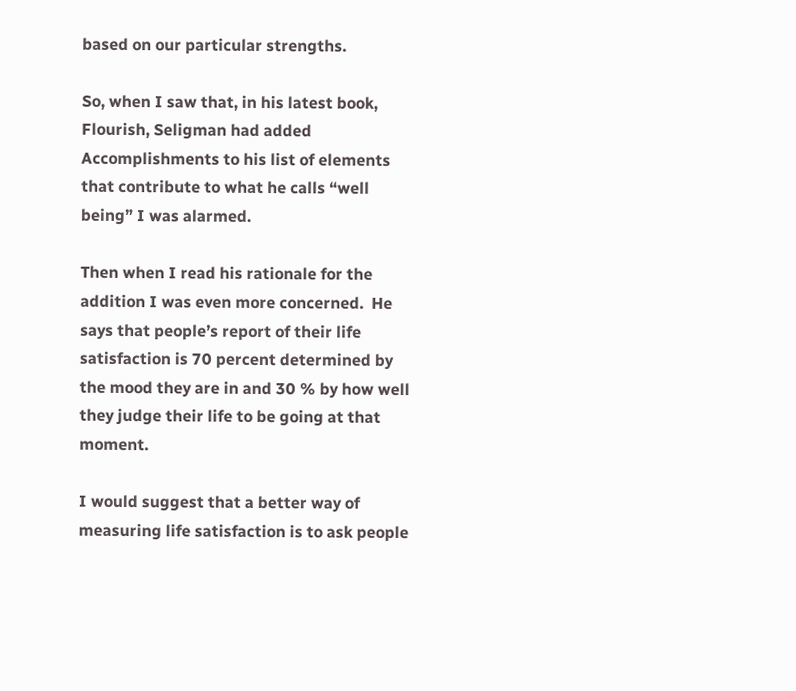based on our particular strengths.

So, when I saw that, in his latest book, Flourish, Seligman had added Accomplishments to his list of elements that contribute to what he calls “well being” I was alarmed.

Then when I read his rationale for the addition I was even more concerned.  He says that people’s report of their life satisfaction is 70 percent determined by the mood they are in and 30 % by how well they judge their life to be going at that moment.

I would suggest that a better way of measuring life satisfaction is to ask people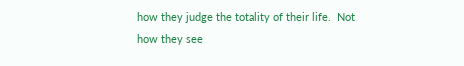how they judge the totality of their life.  Not how they see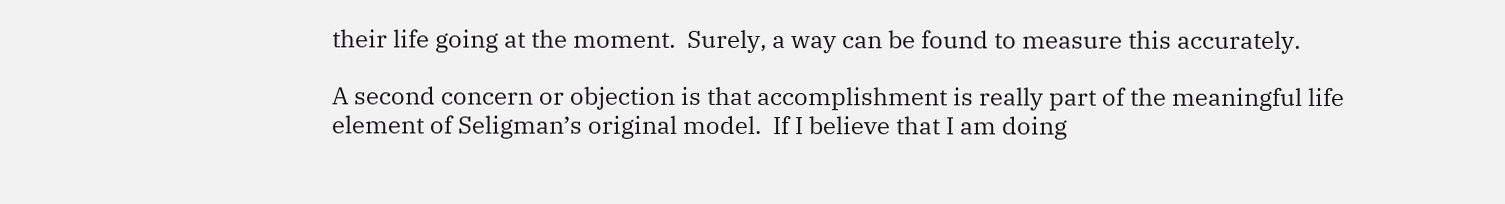their life going at the moment.  Surely, a way can be found to measure this accurately.

A second concern or objection is that accomplishment is really part of the meaningful life element of Seligman’s original model.  If I believe that I am doing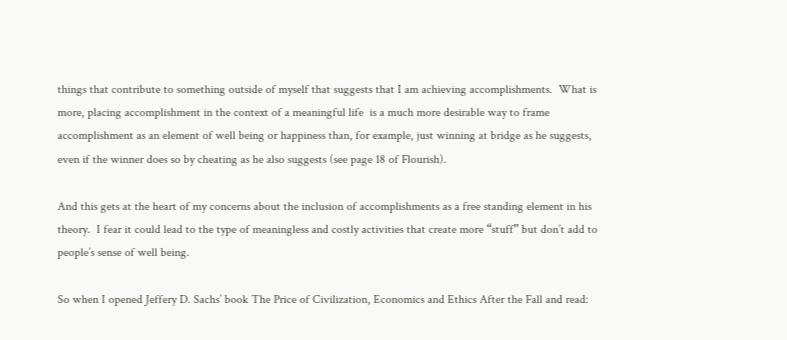things that contribute to something outside of myself that suggests that I am achieving accomplishments.  What is more, placing accomplishment in the context of a meaningful life  is a much more desirable way to frame accomplishment as an element of well being or happiness than, for example, just winning at bridge as he suggests, even if the winner does so by cheating as he also suggests (see page 18 of Flourish).

And this gets at the heart of my concerns about the inclusion of accomplishments as a free standing element in his theory.  I fear it could lead to the type of meaningless and costly activities that create more “stuff” but don’t add to people’s sense of well being.

So when I opened Jeffery D. Sachs’ book The Price of Civilization, Economics and Ethics After the Fall and read: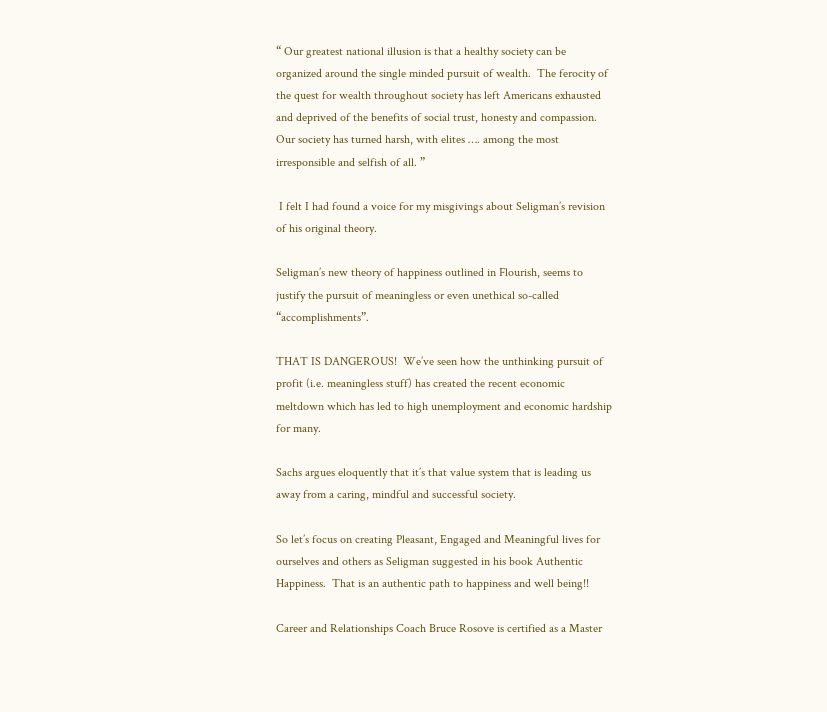“ Our greatest national illusion is that a healthy society can be organized around the single minded pursuit of wealth.  The ferocity of the quest for wealth throughout society has left Americans exhausted and deprived of the benefits of social trust, honesty and compassion.  Our society has turned harsh, with elites …. among the most irresponsible and selfish of all. ”

 I felt I had found a voice for my misgivings about Seligman’s revision of his original theory.

Seligman’s new theory of happiness outlined in Flourish, seems to justify the pursuit of meaningless or even unethical so-called “accomplishments”.

THAT IS DANGEROUS!  We’ve seen how the unthinking pursuit of profit (i.e. meaningless stuff) has created the recent economic meltdown which has led to high unemployment and economic hardship for many.

Sachs argues eloquently that it’s that value system that is leading us away from a caring, mindful and successful society.

So let’s focus on creating Pleasant, Engaged and Meaningful lives for ourselves and others as Seligman suggested in his book Authentic Happiness.  That is an authentic path to happiness and well being!!

Career and Relationships Coach Bruce Rosove is certified as a Master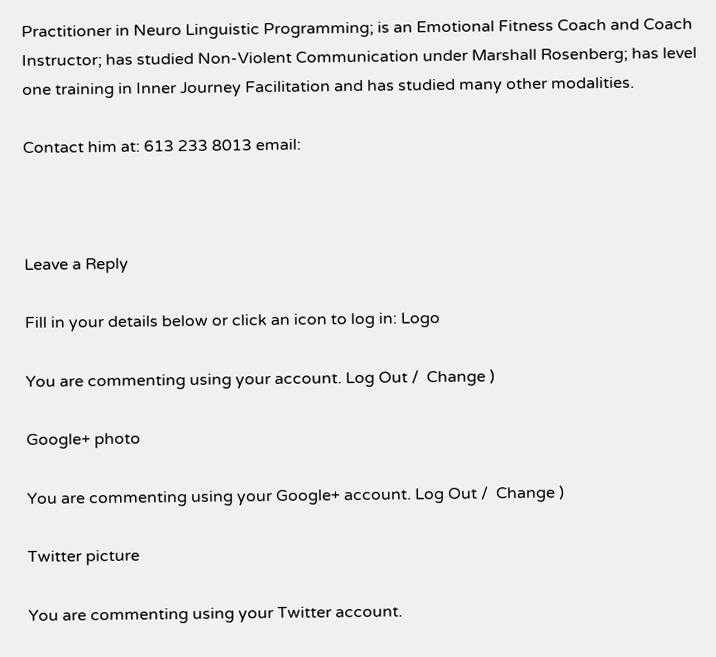Practitioner in Neuro Linguistic Programming; is an Emotional Fitness Coach and Coach Instructor; has studied Non-Violent Communication under Marshall Rosenberg; has level one training in Inner Journey Facilitation and has studied many other modalities.

Contact him at: 613 233 8013 email:



Leave a Reply

Fill in your details below or click an icon to log in: Logo

You are commenting using your account. Log Out /  Change )

Google+ photo

You are commenting using your Google+ account. Log Out /  Change )

Twitter picture

You are commenting using your Twitter account.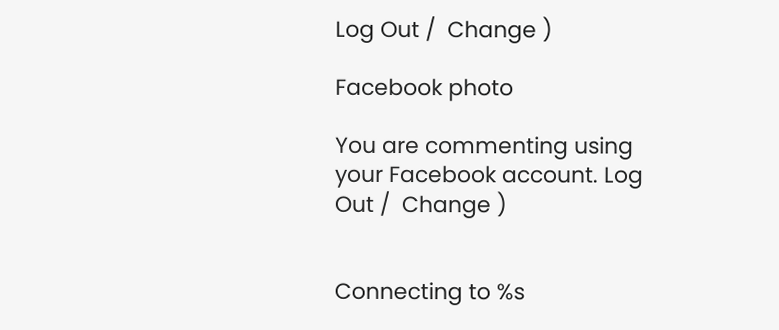Log Out /  Change )

Facebook photo

You are commenting using your Facebook account. Log Out /  Change )


Connecting to %s